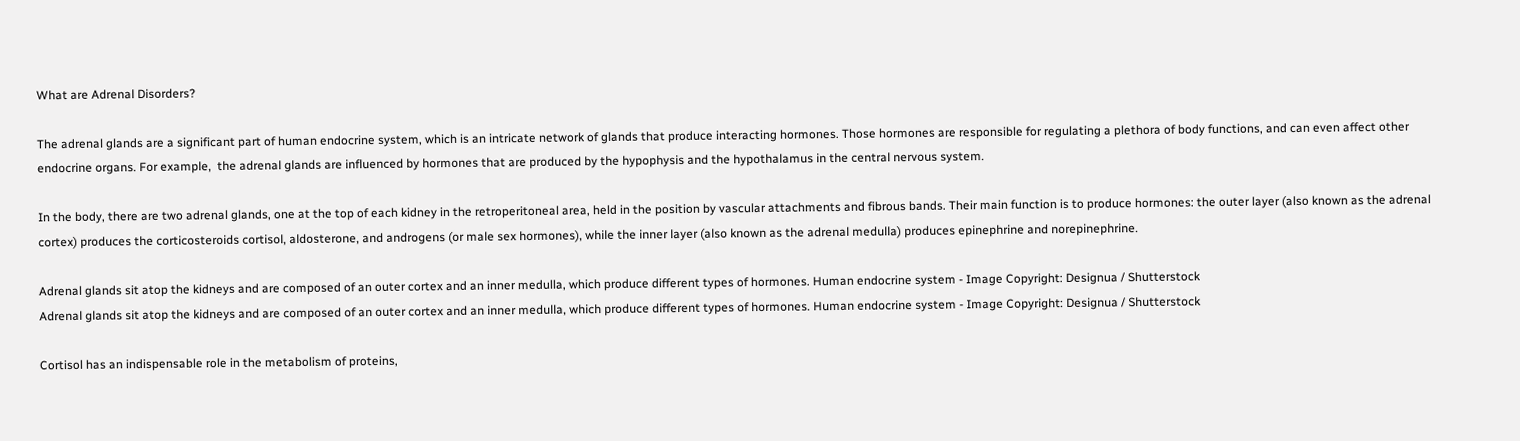What are Adrenal Disorders?

The adrenal glands are a significant part of human endocrine system, which is an intricate network of glands that produce interacting hormones. Those hormones are responsible for regulating a plethora of body functions, and can even affect other endocrine organs. For example,  the adrenal glands are influenced by hormones that are produced by the hypophysis and the hypothalamus in the central nervous system.

In the body, there are two adrenal glands, one at the top of each kidney in the retroperitoneal area, held in the position by vascular attachments and fibrous bands. Their main function is to produce hormones: the outer layer (also known as the adrenal cortex) produces the corticosteroids cortisol, aldosterone, and androgens (or male sex hormones), while the inner layer (also known as the adrenal medulla) produces epinephrine and norepinephrine.

Adrenal glands sit atop the kidneys and are composed of an outer cortex and an inner medulla, which produce different types of hormones. Human endocrine system - Image Copyright: Designua / Shutterstock
Adrenal glands sit atop the kidneys and are composed of an outer cortex and an inner medulla, which produce different types of hormones. Human endocrine system - Image Copyright: Designua / Shutterstock

Cortisol has an indispensable role in the metabolism of proteins,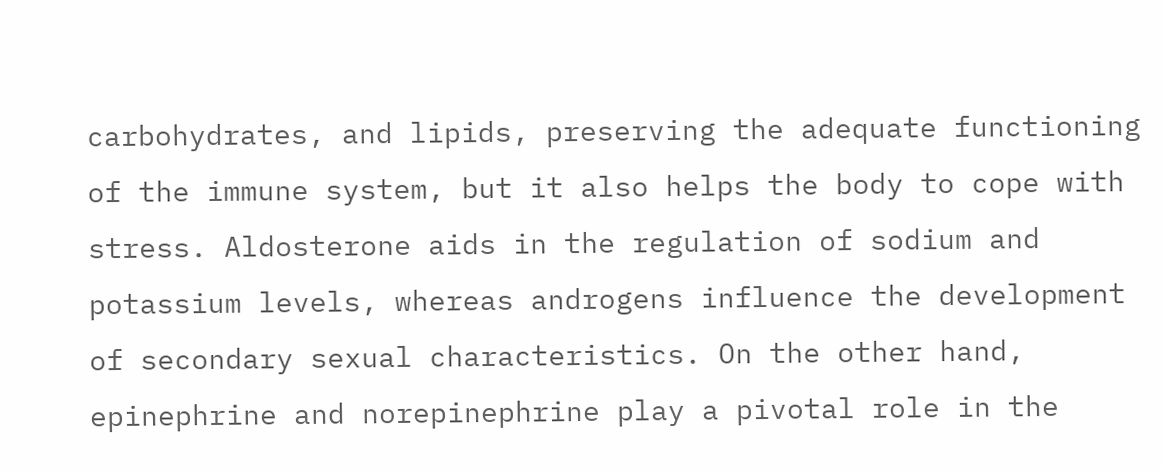carbohydrates, and lipids, preserving the adequate functioning of the immune system, but it also helps the body to cope with stress. Aldosterone aids in the regulation of sodium and potassium levels, whereas androgens influence the development of secondary sexual characteristics. On the other hand, epinephrine and norepinephrine play a pivotal role in the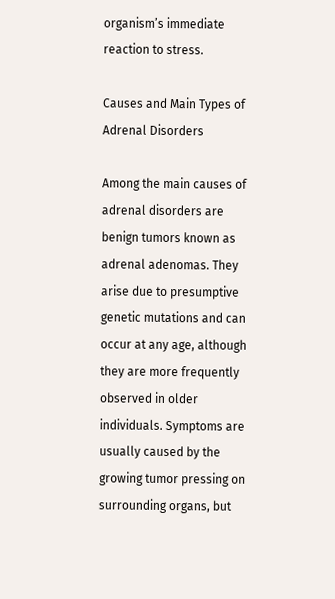organism’s immediate reaction to stress.

Causes and Main Types of Adrenal Disorders

Among the main causes of adrenal disorders are benign tumors known as adrenal adenomas. They arise due to presumptive genetic mutations and can occur at any age, although they are more frequently observed in older individuals. Symptoms are usually caused by the growing tumor pressing on surrounding organs, but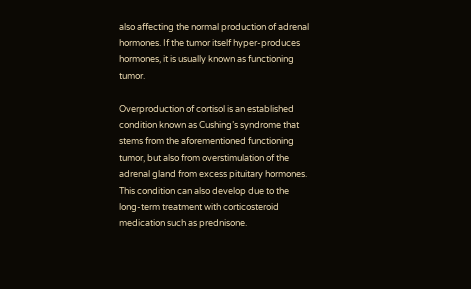also affecting the normal production of adrenal hormones. If the tumor itself hyper-produces hormones, it is usually known as functioning tumor.

Overproduction of cortisol is an established condition known as Cushing’s syndrome that stems from the aforementioned functioning tumor, but also from overstimulation of the adrenal gland from excess pituitary hormones. This condition can also develop due to the long-term treatment with corticosteroid medication such as prednisone.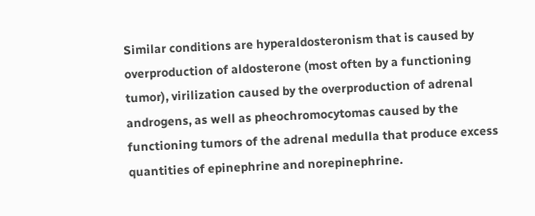Similar conditions are hyperaldosteronism that is caused by overproduction of aldosterone (most often by a functioning tumor), virilization caused by the overproduction of adrenal androgens, as well as pheochromocytomas caused by the functioning tumors of the adrenal medulla that produce excess quantities of epinephrine and norepinephrine.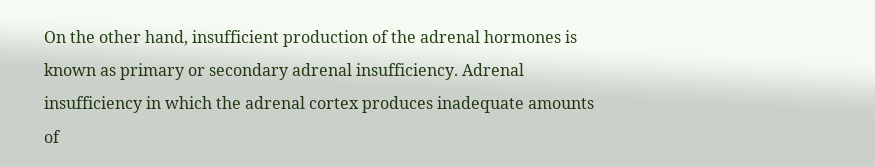On the other hand, insufficient production of the adrenal hormones is known as primary or secondary adrenal insufficiency. Adrenal insufficiency in which the adrenal cortex produces inadequate amounts of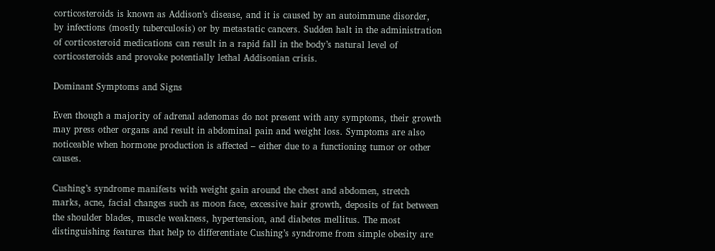corticosteroids is known as Addison’s disease, and it is caused by an autoimmune disorder, by infections (mostly tuberculosis) or by metastatic cancers. Sudden halt in the administration of corticosteroid medications can result in a rapid fall in the body’s natural level of corticosteroids and provoke potentially lethal Addisonian crisis.

Dominant Symptoms and Signs

Even though a majority of adrenal adenomas do not present with any symptoms, their growth may press other organs and result in abdominal pain and weight loss. Symptoms are also noticeable when hormone production is affected – either due to a functioning tumor or other causes.

Cushing’s syndrome manifests with weight gain around the chest and abdomen, stretch marks, acne, facial changes such as moon face, excessive hair growth, deposits of fat between the shoulder blades, muscle weakness, hypertension, and diabetes mellitus. The most distinguishing features that help to differentiate Cushing’s syndrome from simple obesity are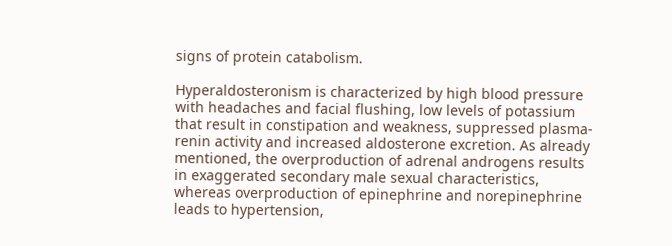signs of protein catabolism.

Hyperaldosteronism is characterized by high blood pressure with headaches and facial flushing, low levels of potassium that result in constipation and weakness, suppressed plasma-renin activity and increased aldosterone excretion. As already mentioned, the overproduction of adrenal androgens results in exaggerated secondary male sexual characteristics, whereas overproduction of epinephrine and norepinephrine leads to hypertension,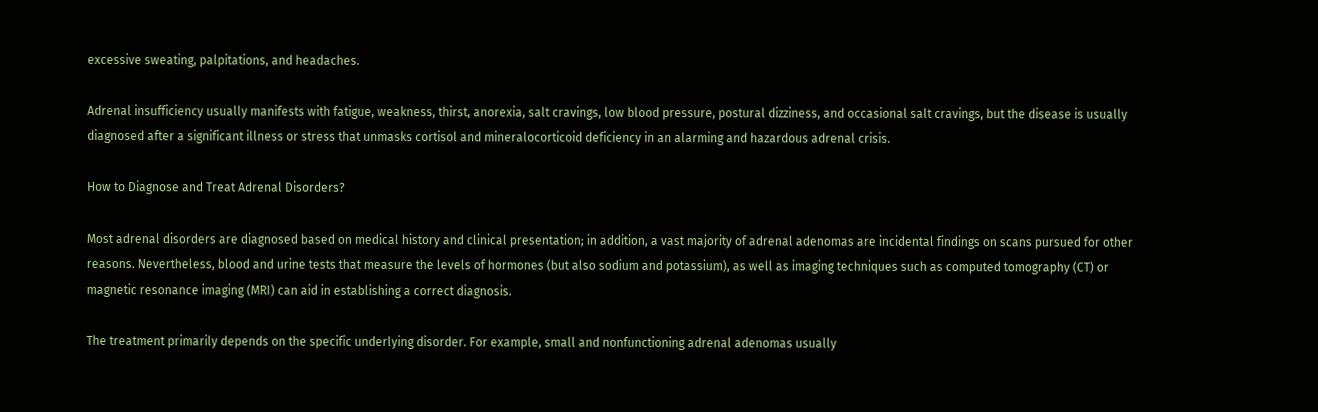excessive sweating, palpitations, and headaches.

Adrenal insufficiency usually manifests with fatigue, weakness, thirst, anorexia, salt cravings, low blood pressure, postural dizziness, and occasional salt cravings, but the disease is usually diagnosed after a significant illness or stress that unmasks cortisol and mineralocorticoid deficiency in an alarming and hazardous adrenal crisis.

How to Diagnose and Treat Adrenal Disorders?

Most adrenal disorders are diagnosed based on medical history and clinical presentation; in addition, a vast majority of adrenal adenomas are incidental findings on scans pursued for other reasons. Nevertheless, blood and urine tests that measure the levels of hormones (but also sodium and potassium), as well as imaging techniques such as computed tomography (CT) or magnetic resonance imaging (MRI) can aid in establishing a correct diagnosis.

The treatment primarily depends on the specific underlying disorder. For example, small and nonfunctioning adrenal adenomas usually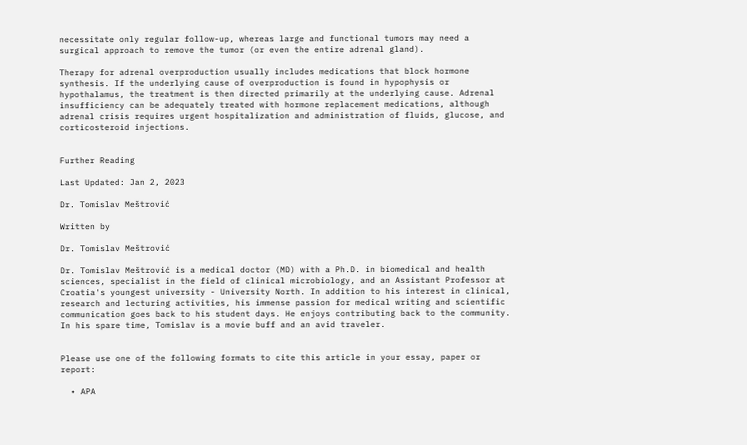necessitate only regular follow-up, whereas large and functional tumors may need a surgical approach to remove the tumor (or even the entire adrenal gland).

Therapy for adrenal overproduction usually includes medications that block hormone synthesis. If the underlying cause of overproduction is found in hypophysis or hypothalamus, the treatment is then directed primarily at the underlying cause. Adrenal insufficiency can be adequately treated with hormone replacement medications, although adrenal crisis requires urgent hospitalization and administration of fluids, glucose, and corticosteroid injections.


Further Reading

Last Updated: Jan 2, 2023

Dr. Tomislav Meštrović

Written by

Dr. Tomislav Meštrović

Dr. Tomislav Meštrović is a medical doctor (MD) with a Ph.D. in biomedical and health sciences, specialist in the field of clinical microbiology, and an Assistant Professor at Croatia's youngest university - University North. In addition to his interest in clinical, research and lecturing activities, his immense passion for medical writing and scientific communication goes back to his student days. He enjoys contributing back to the community. In his spare time, Tomislav is a movie buff and an avid traveler.


Please use one of the following formats to cite this article in your essay, paper or report:

  • APA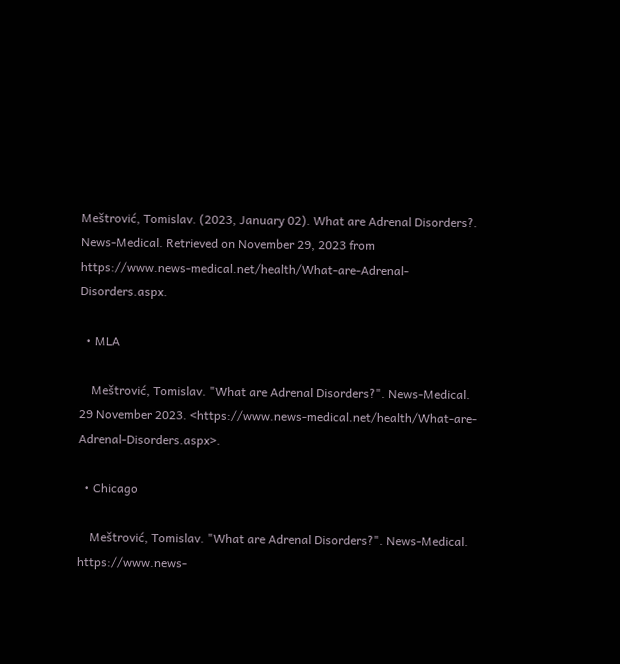Meštrović, Tomislav. (2023, January 02). What are Adrenal Disorders?. News-Medical. Retrieved on November 29, 2023 from https://www.news-medical.net/health/What-are-Adrenal-Disorders.aspx.

  • MLA

    Meštrović, Tomislav. "What are Adrenal Disorders?". News-Medical. 29 November 2023. <https://www.news-medical.net/health/What-are-Adrenal-Disorders.aspx>.

  • Chicago

    Meštrović, Tomislav. "What are Adrenal Disorders?". News-Medical. https://www.news-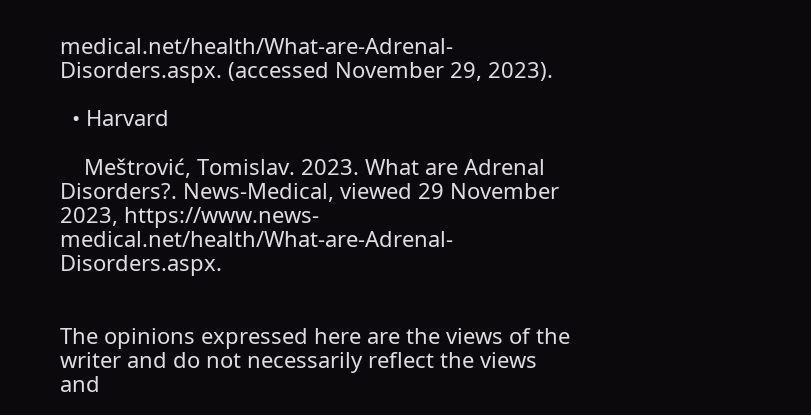medical.net/health/What-are-Adrenal-Disorders.aspx. (accessed November 29, 2023).

  • Harvard

    Meštrović, Tomislav. 2023. What are Adrenal Disorders?. News-Medical, viewed 29 November 2023, https://www.news-medical.net/health/What-are-Adrenal-Disorders.aspx.


The opinions expressed here are the views of the writer and do not necessarily reflect the views and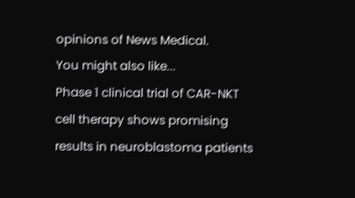opinions of News Medical.
You might also like...
Phase 1 clinical trial of CAR-NKT cell therapy shows promising results in neuroblastoma patients